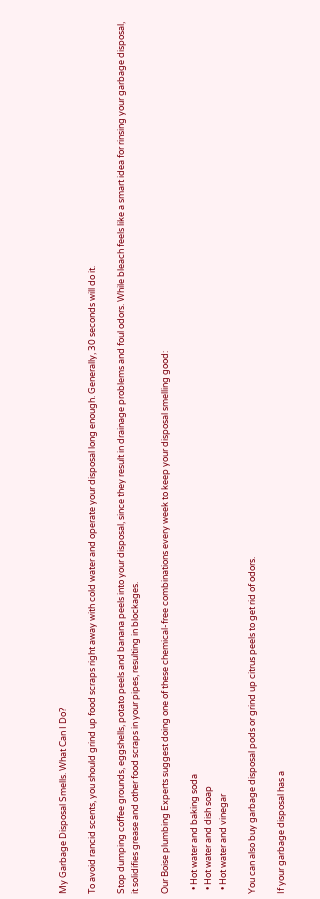My Garbage Disposal Smells. What Can I Do?

To avoid rancid scents, you should grind up food scraps right away with cold water and operate your disposal long enough. Generally, 30 seconds will do it.

Stop dumping coffee grounds, eggshells, potato peels and banana peels into your disposal, since they result in drainage problems and foul odors. While bleach feels like a smart idea for rinsing your garbage disposal, it solidifies grease and other food scraps in your pipes, resulting in blockages.

Our Boise plumbing Experts suggest doing one of these chemical-free combinations every week to keep your disposal smelling good:

  • Hot water and baking soda
  • Hot water and dish soap
  • Hot water and vinegar

You can also buy garbage disposal pods or grind up citrus peels to get rid of odors.

If your garbage disposal has a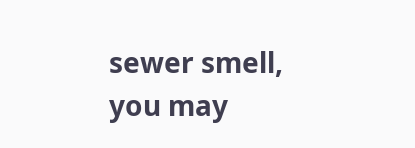sewer smell, you may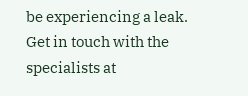be experiencing a leak. Get in touch with the specialists at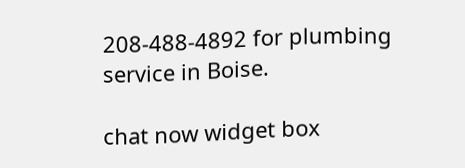208-488-4892 for plumbing service in Boise.

chat now widget box